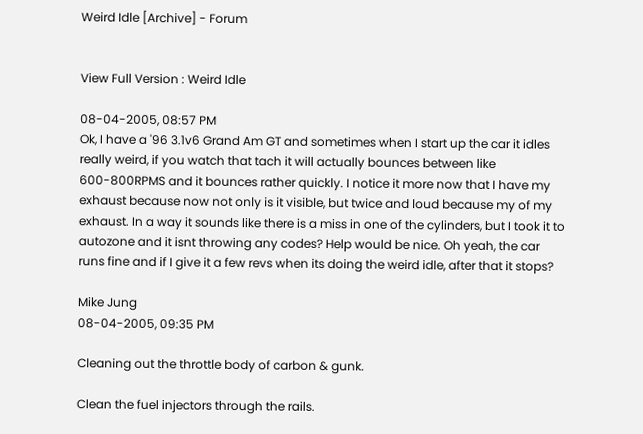Weird Idle [Archive] - Forum


View Full Version : Weird Idle

08-04-2005, 08:57 PM
Ok, I have a '96 3.1v6 Grand Am GT and sometimes when I start up the car it idles really weird, if you watch that tach it will actually bounces between like 600-800RPMS and it bounces rather quickly. I notice it more now that I have my exhaust because now not only is it visible, but twice and loud because my of my exhaust. In a way it sounds like there is a miss in one of the cylinders, but I took it to autozone and it isnt throwing any codes? Help would be nice. Oh yeah, the car runs fine and if I give it a few revs when its doing the weird idle, after that it stops?

Mike Jung
08-04-2005, 09:35 PM

Cleaning out the throttle body of carbon & gunk.

Clean the fuel injectors through the rails.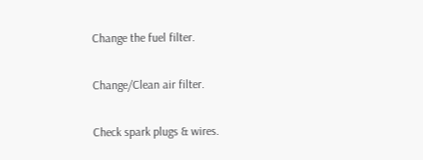Change the fuel filter.

Change/Clean air filter.

Check spark plugs & wires.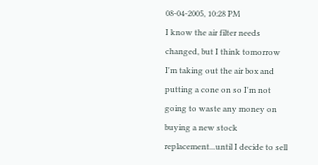08-04-2005, 10:28 PM
I know the air filter needs changed, but I think tomorrow I'm taking out the air box and putting a cone on so I'm not going to waste any money on buying a new stock replacement...until I decide to sell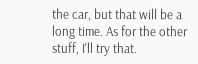the car, but that will be a long time. As for the other stuff, I'll try that.